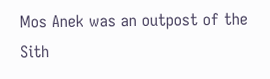Mos Anek was an outpost of the Sith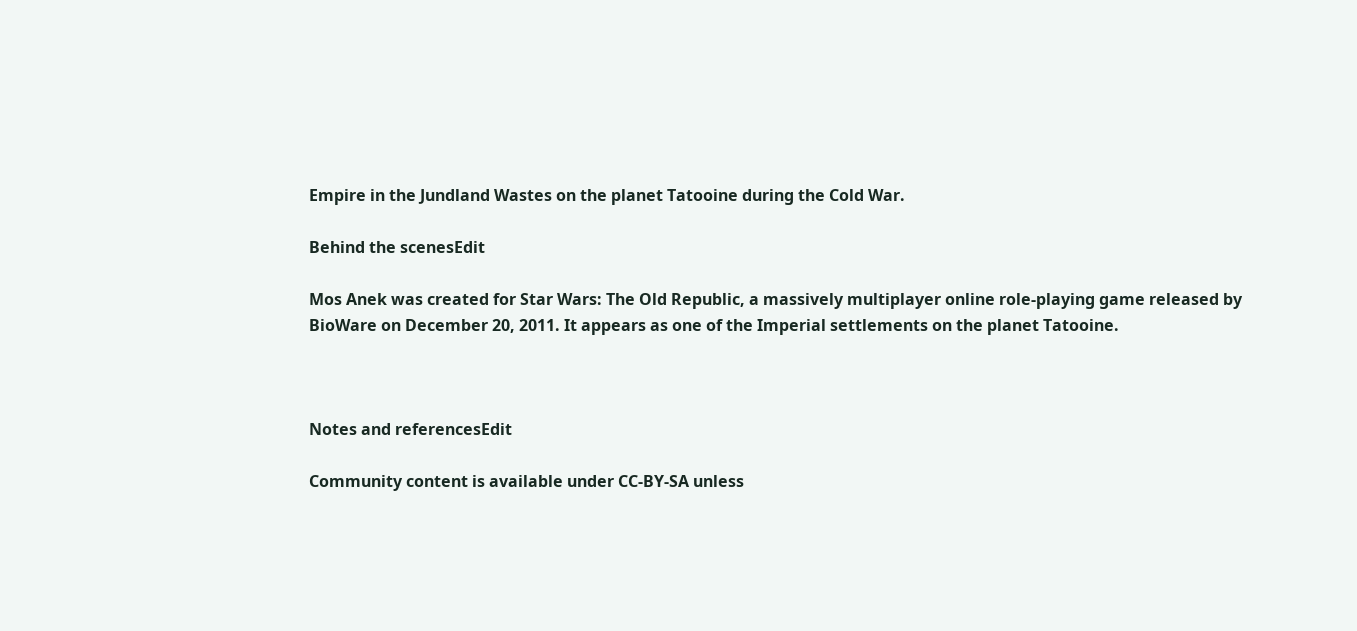Empire in the Jundland Wastes on the planet Tatooine during the Cold War.

Behind the scenesEdit

Mos Anek was created for Star Wars: The Old Republic, a massively multiplayer online role-playing game released by BioWare on December 20, 2011. It appears as one of the Imperial settlements on the planet Tatooine.



Notes and referencesEdit

Community content is available under CC-BY-SA unless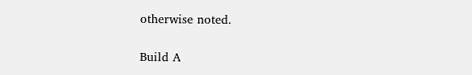otherwise noted.

Build A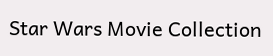Star Wars Movie Collection